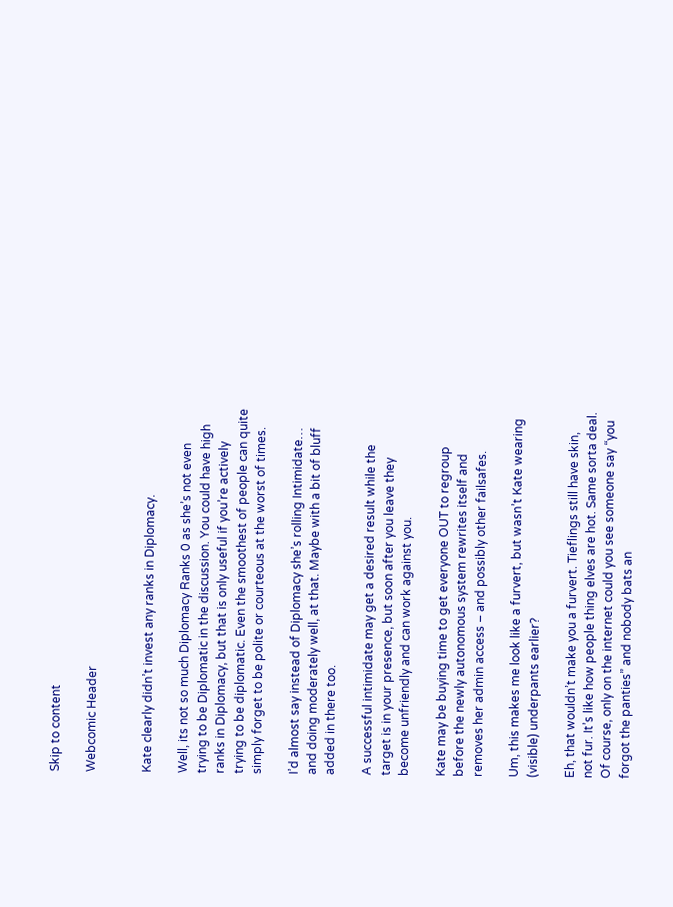Skip to content

Webcomic Header


Kate clearly didn’t invest any ranks in Diplomacy.

Well, its not so much Diplomacy Ranks 0 as she’s not even trying to be Diplomatic in the discussion. You could have high ranks in Diplomacy, but that is only useful if you’re actively trying to be diplomatic. Even the smoothest of people can quite simply forget to be polite or courteous at the worst of times.

I’d almost say instead of Diplomacy she’s rolling Intimidate… and doing moderately well, at that. Maybe with a bit of bluff added in there too.

A successful intimidate may get a desired result while the target is in your presence, but soon after you leave they become unfriendly and can work against you.

Kate may be buying time to get everyone OUT to regroup before the newly autonomous system rewrites itself and removes her admin access – and possibly other failsafes.

Um, this makes me look like a furvert, but wasn’t Kate wearing (visible) underpants earlier?

Eh, that wouldn’t make you a furvert. Tieflings still have skin, not fur. It’s like how people thing elves are hot. Same sorta deal. Of course, only on the internet could you see someone say “you forgot the panties” and nobody bats an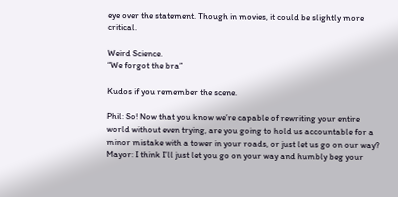eye over the statement. Though in movies, it could be slightly more critical.

Weird Science.
“We forgot the bra”

Kudos if you remember the scene.

Phil: So! Now that you know we’re capable of rewriting your entire world without even trying, are you going to hold us accountable for a minor mistake with a tower in your roads, or just let us go on our way?
Mayor: I think I’ll just let you go on your way and humbly beg your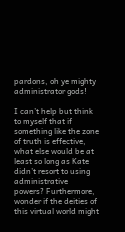pardons, oh ye mighty administrator gods!

I can’t help but think to myself that if something like the zone of truth is effective, what else would be at least so long as Kate didn’t resort to using administrative powers? Furthermore, wonder if the deities of this virtual world might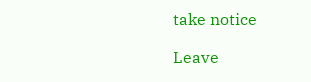take notice

Leave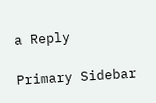a Reply

Primary Sidebar